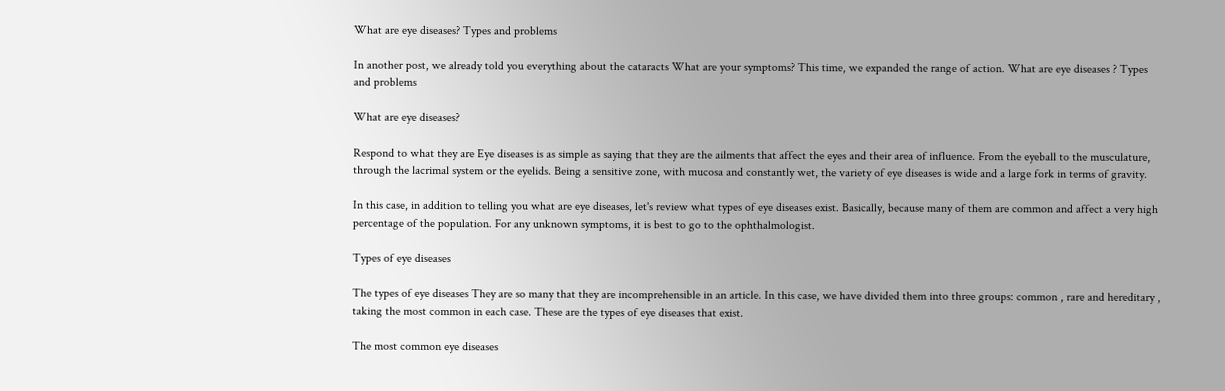What are eye diseases? Types and problems

In another post, we already told you everything about the cataracts What are your symptoms? This time, we expanded the range of action. What are eye diseases ? Types and problems

What are eye diseases?

Respond to what they are Eye diseases is as simple as saying that they are the ailments that affect the eyes and their area of influence. From the eyeball to the musculature, through the lacrimal system or the eyelids. Being a sensitive zone, with mucosa and constantly wet, the variety of eye diseases is wide and a large fork in terms of gravity.

In this case, in addition to telling you what are eye diseases, let's review what types of eye diseases exist. Basically, because many of them are common and affect a very high percentage of the population. For any unknown symptoms, it is best to go to the ophthalmologist.

Types of eye diseases

The types of eye diseases They are so many that they are incomprehensible in an article. In this case, we have divided them into three groups: common , rare and hereditary , taking the most common in each case. These are the types of eye diseases that exist.

The most common eye diseases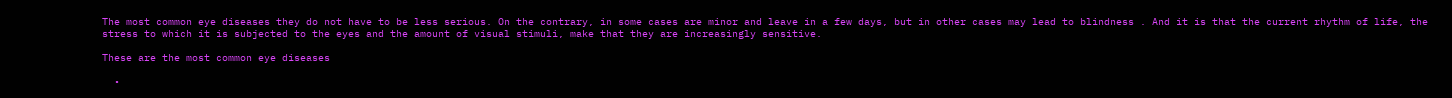The most common eye diseases they do not have to be less serious. On the contrary, in some cases are minor and leave in a few days, but in other cases may lead to blindness . And it is that the current rhythm of life, the stress to which it is subjected to the eyes and the amount of visual stimuli, make that they are increasingly sensitive.

These are the most common eye diseases

  •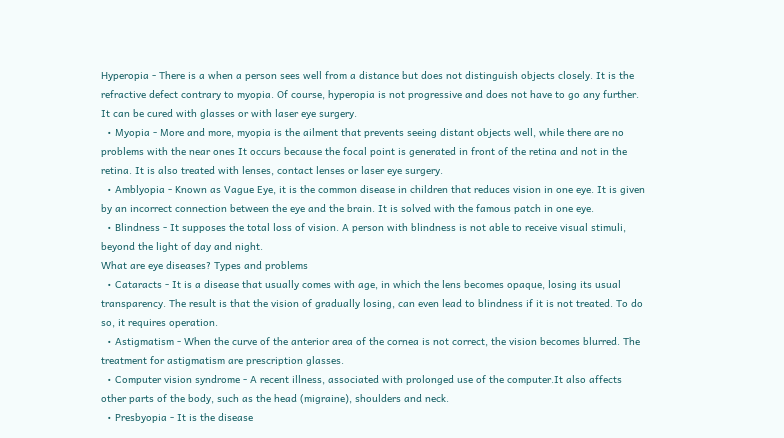Hyperopia - There is a when a person sees well from a distance but does not distinguish objects closely. It is the refractive defect contrary to myopia. Of course, hyperopia is not progressive and does not have to go any further. It can be cured with glasses or with laser eye surgery.
  • Myopia - More and more, myopia is the ailment that prevents seeing distant objects well, while there are no problems with the near ones It occurs because the focal point is generated in front of the retina and not in the retina. It is also treated with lenses, contact lenses or laser eye surgery.
  • Amblyopia - Known as Vague Eye, it is the common disease in children that reduces vision in one eye. It is given by an incorrect connection between the eye and the brain. It is solved with the famous patch in one eye.
  • Blindness - It supposes the total loss of vision. A person with blindness is not able to receive visual stimuli, beyond the light of day and night.
What are eye diseases? Types and problems
  • Cataracts - It is a disease that usually comes with age, in which the lens becomes opaque, losing its usual transparency. The result is that the vision of gradually losing, can even lead to blindness if it is not treated. To do so, it requires operation.
  • Astigmatism - When the curve of the anterior area of the cornea is not correct, the vision becomes blurred. The treatment for astigmatism are prescription glasses.
  • Computer vision syndrome - A recent illness, associated with prolonged use of the computer.It also affects other parts of the body, such as the head (migraine), shoulders and neck.
  • Presbyopia - It is the disease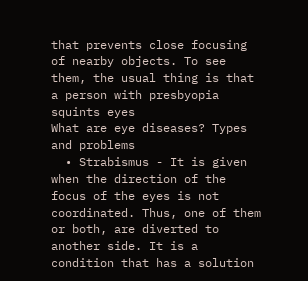that prevents close focusing of nearby objects. To see them, the usual thing is that a person with presbyopia squints eyes
What are eye diseases? Types and problems
  • Strabismus - It is given when the direction of the focus of the eyes is not coordinated. Thus, one of them or both, are diverted to another side. It is a condition that has a solution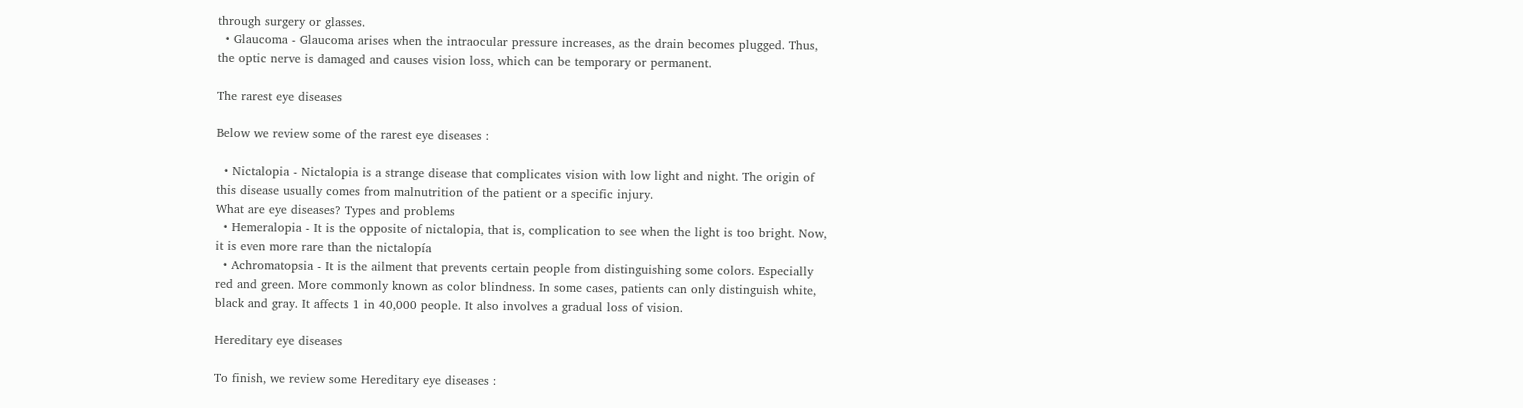through surgery or glasses.
  • Glaucoma - Glaucoma arises when the intraocular pressure increases, as the drain becomes plugged. Thus, the optic nerve is damaged and causes vision loss, which can be temporary or permanent.

The rarest eye diseases

Below we review some of the rarest eye diseases :

  • Nictalopia - Nictalopia is a strange disease that complicates vision with low light and night. The origin of this disease usually comes from malnutrition of the patient or a specific injury.
What are eye diseases? Types and problems
  • Hemeralopia - It is the opposite of nictalopia, that is, complication to see when the light is too bright. Now, it is even more rare than the nictalopía
  • Achromatopsia - It is the ailment that prevents certain people from distinguishing some colors. Especially red and green. More commonly known as color blindness. In some cases, patients can only distinguish white, black and gray. It affects 1 in 40,000 people. It also involves a gradual loss of vision.

Hereditary eye diseases

To finish, we review some Hereditary eye diseases :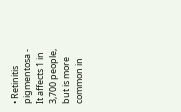• Retinitis pigmentosa - It affects 1 in 3,700 people, but is more common in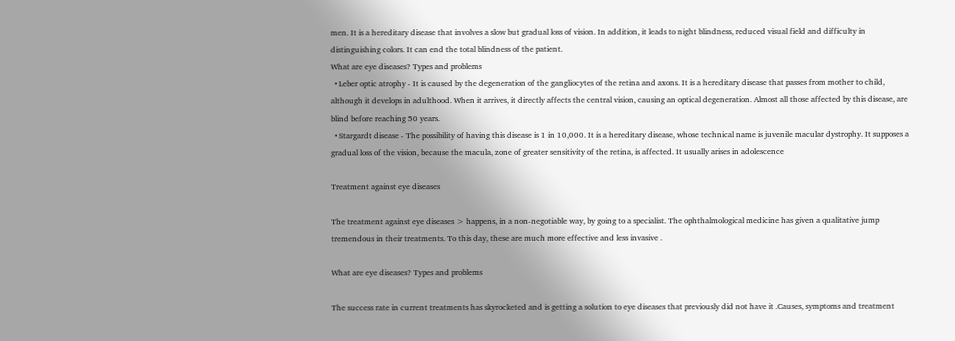men. It is a hereditary disease that involves a slow but gradual loss of vision. In addition, it leads to night blindness, reduced visual field and difficulty in distinguishing colors. It can end the total blindness of the patient.
What are eye diseases? Types and problems
  • Leber optic atrophy - It is caused by the degeneration of the gangliocytes of the retina and axons. It is a hereditary disease that passes from mother to child, although it develops in adulthood. When it arrives, it directly affects the central vision, causing an optical degeneration. Almost all those affected by this disease, are blind before reaching 50 years.
  • Stargardt disease - The possibility of having this disease is 1 in 10,000. It is a hereditary disease, whose technical name is juvenile macular dystrophy. It supposes a gradual loss of the vision, because the macula, zone of greater sensitivity of the retina, is affected. It usually arises in adolescence

Treatment against eye diseases

The treatment against eye diseases > happens, in a non-negotiable way, by going to a specialist. The ophthalmological medicine has given a qualitative jump tremendous in their treatments. To this day, these are much more effective and less invasive .

What are eye diseases? Types and problems

The success rate in current treatments has skyrocketed and is getting a solution to eye diseases that previously did not have it .Causes, symptoms and treatment